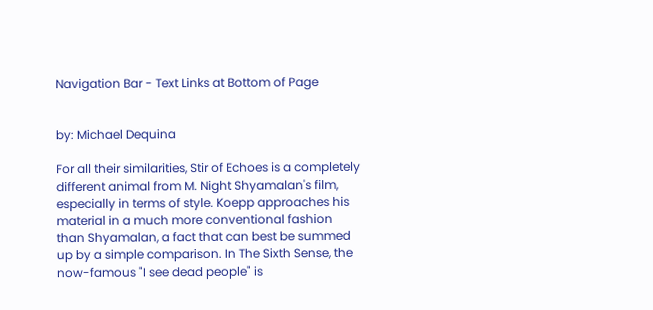Navigation Bar - Text Links at Bottom of Page


by: Michael Dequina

For all their similarities, Stir of Echoes is a completely different animal from M. Night Shyamalan's film, especially in terms of style. Koepp approaches his material in a much more conventional fashion than Shyamalan, a fact that can best be summed up by a simple comparison. In The Sixth Sense, the now-famous "I see dead people" is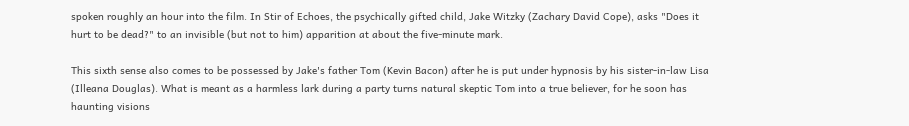spoken roughly an hour into the film. In Stir of Echoes, the psychically gifted child, Jake Witzky (Zachary David Cope), asks "Does it hurt to be dead?" to an invisible (but not to him) apparition at about the five-minute mark.

This sixth sense also comes to be possessed by Jake's father Tom (Kevin Bacon) after he is put under hypnosis by his sister-in-law Lisa (Illeana Douglas). What is meant as a harmless lark during a party turns natural skeptic Tom into a true believer, for he soon has haunting visions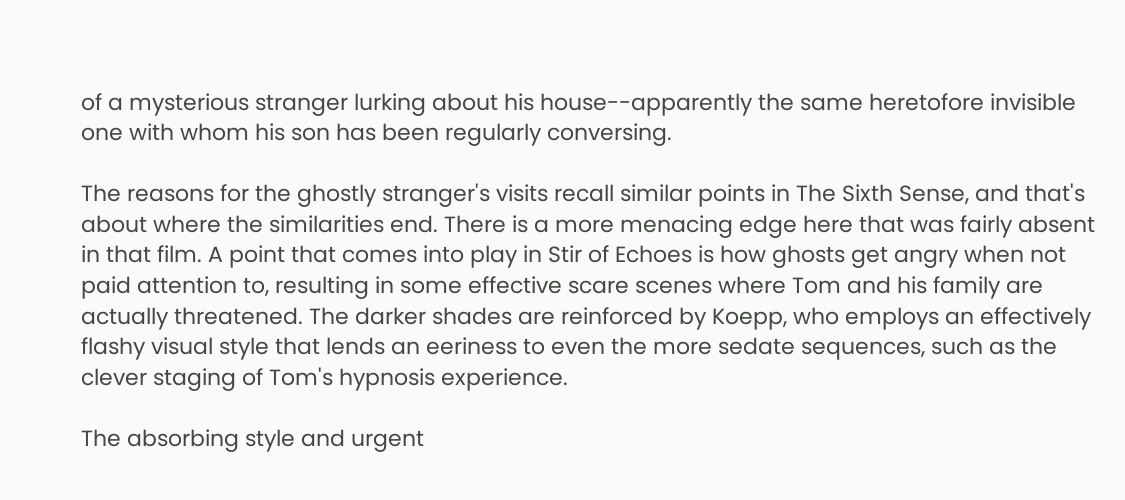of a mysterious stranger lurking about his house--apparently the same heretofore invisible one with whom his son has been regularly conversing.

The reasons for the ghostly stranger's visits recall similar points in The Sixth Sense, and that's about where the similarities end. There is a more menacing edge here that was fairly absent in that film. A point that comes into play in Stir of Echoes is how ghosts get angry when not paid attention to, resulting in some effective scare scenes where Tom and his family are actually threatened. The darker shades are reinforced by Koepp, who employs an effectively flashy visual style that lends an eeriness to even the more sedate sequences, such as the clever staging of Tom's hypnosis experience.

The absorbing style and urgent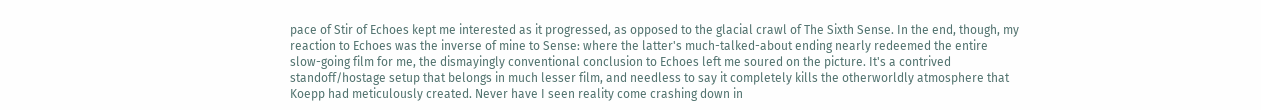pace of Stir of Echoes kept me interested as it progressed, as opposed to the glacial crawl of The Sixth Sense. In the end, though, my reaction to Echoes was the inverse of mine to Sense: where the latter's much-talked-about ending nearly redeemed the entire slow-going film for me, the dismayingly conventional conclusion to Echoes left me soured on the picture. It's a contrived standoff/hostage setup that belongs in much lesser film, and needless to say it completely kills the otherworldly atmosphere that Koepp had meticulously created. Never have I seen reality come crashing down in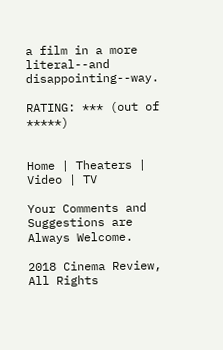a film in a more literal--and disappointing--way.

RATING: *** (out of *****)


Home | Theaters | Video | TV

Your Comments and Suggestions are Always Welcome.

2018 Cinema Review,  All Rights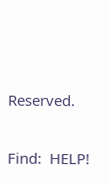Reserved.


Find:  HELP!